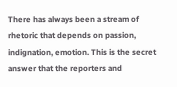There has always been a stream of rhetoric that depends on passion, indignation, emotion. This is the secret answer that the reporters and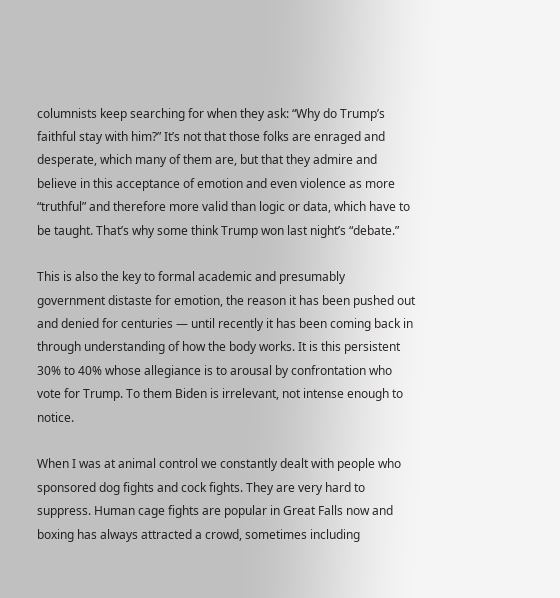columnists keep searching for when they ask: “Why do Trump’s faithful stay with him?” It’s not that those folks are enraged and desperate, which many of them are, but that they admire and believe in this acceptance of emotion and even violence as more “truthful” and therefore more valid than logic or data, which have to be taught. That’s why some think Trump won last night’s “debate.”

This is also the key to formal academic and presumably government distaste for emotion, the reason it has been pushed out and denied for centuries — until recently it has been coming back in through understanding of how the body works. It is this persistent 30% to 40% whose allegiance is to arousal by confrontation who vote for Trump. To them Biden is irrelevant, not intense enough to notice.

When I was at animal control we constantly dealt with people who sponsored dog fights and cock fights. They are very hard to suppress. Human cage fights are popular in Great Falls now and boxing has always attracted a crowd, sometimes including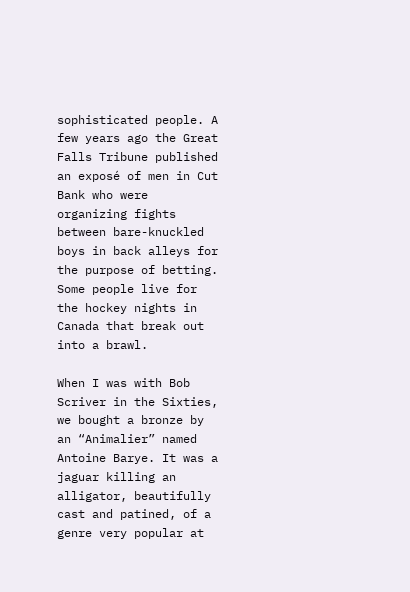sophisticated people. A few years ago the Great Falls Tribune published an exposé of men in Cut Bank who were organizing fights between bare-knuckled boys in back alleys for the purpose of betting. Some people live for the hockey nights in Canada that break out into a brawl.

When I was with Bob Scriver in the Sixties, we bought a bronze by an “Animalier” named Antoine Barye. It was a jaguar killing an alligator, beautifully cast and patined, of a genre very popular at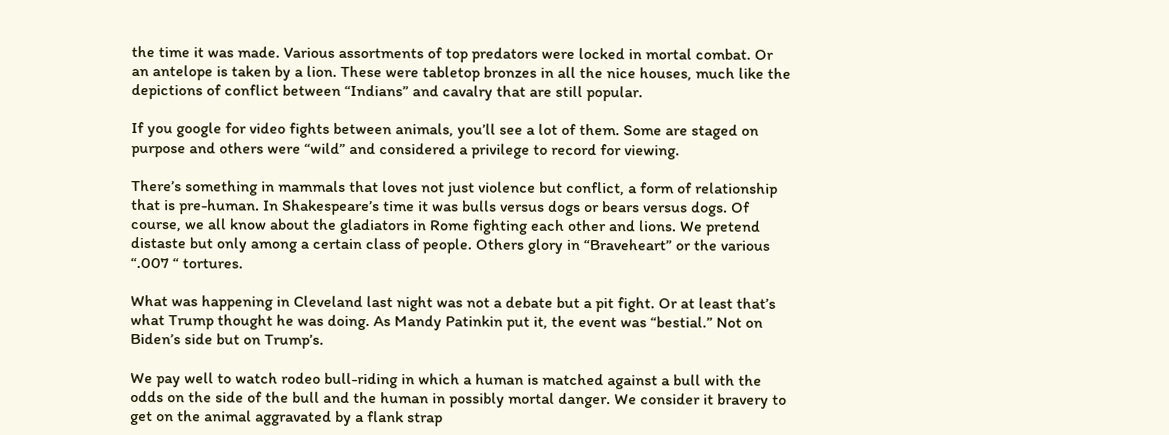the time it was made. Various assortments of top predators were locked in mortal combat. Or an antelope is taken by a lion. These were tabletop bronzes in all the nice houses, much like the depictions of conflict between “Indians” and cavalry that are still popular.

If you google for video fights between animals, you’ll see a lot of them. Some are staged on purpose and others were “wild” and considered a privilege to record for viewing.

There’s something in mammals that loves not just violence but conflict, a form of relationship that is pre-human. In Shakespeare’s time it was bulls versus dogs or bears versus dogs. Of course, we all know about the gladiators in Rome fighting each other and lions. We pretend distaste but only among a certain class of people. Others glory in “Braveheart” or the various “.007 “ tortures.

What was happening in Cleveland last night was not a debate but a pit fight. Or at least that’s what Trump thought he was doing. As Mandy Patinkin put it, the event was “bestial.” Not on Biden’s side but on Trump’s.

We pay well to watch rodeo bull-riding in which a human is matched against a bull with the odds on the side of the bull and the human in possibly mortal danger. We consider it bravery to get on the animal aggravated by a flank strap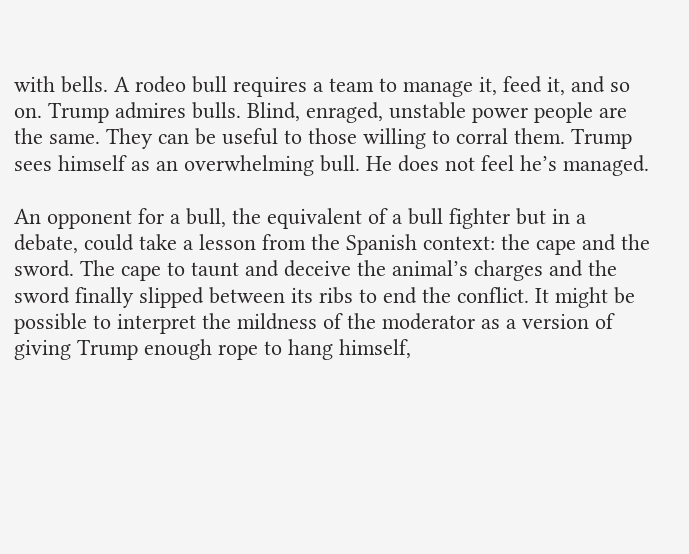with bells. A rodeo bull requires a team to manage it, feed it, and so on. Trump admires bulls. Blind, enraged, unstable power people are the same. They can be useful to those willing to corral them. Trump sees himself as an overwhelming bull. He does not feel he’s managed.

An opponent for a bull, the equivalent of a bull fighter but in a debate, could take a lesson from the Spanish context: the cape and the sword. The cape to taunt and deceive the animal’s charges and the sword finally slipped between its ribs to end the conflict. It might be possible to interpret the mildness of the moderator as a version of giving Trump enough rope to hang himself,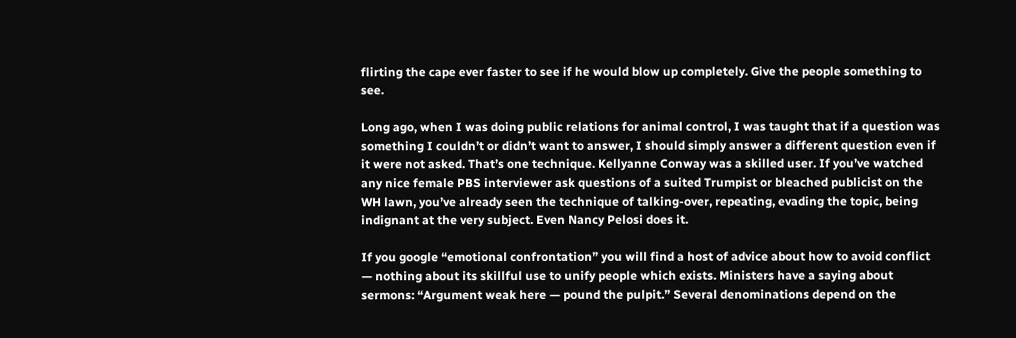flirting the cape ever faster to see if he would blow up completely. Give the people something to see.

Long ago, when I was doing public relations for animal control, I was taught that if a question was something I couldn’t or didn’t want to answer, I should simply answer a different question even if it were not asked. That’s one technique. Kellyanne Conway was a skilled user. If you’ve watched any nice female PBS interviewer ask questions of a suited Trumpist or bleached publicist on the WH lawn, you’ve already seen the technique of talking-over, repeating, evading the topic, being indignant at the very subject. Even Nancy Pelosi does it.

If you google “emotional confrontation” you will find a host of advice about how to avoid conflict — nothing about its skillful use to unify people which exists. Ministers have a saying about sermons: “Argument weak here — pound the pulpit.” Several denominations depend on the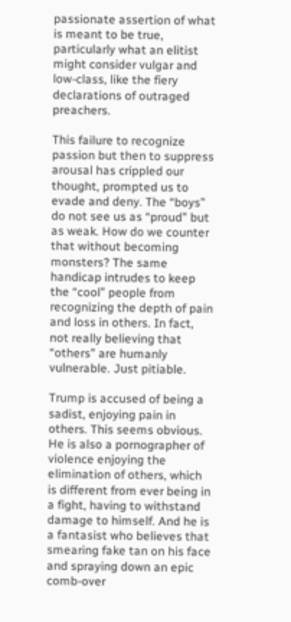passionate assertion of what is meant to be true, particularly what an elitist might consider vulgar and low-class, like the fiery declarations of outraged preachers.

This failure to recognize passion but then to suppress arousal has crippled our thought, prompted us to evade and deny. The “boys” do not see us as “proud” but as weak. How do we counter that without becoming monsters? The same handicap intrudes to keep the “cool” people from recognizing the depth of pain and loss in others. In fact, not really believing that “others” are humanly vulnerable. Just pitiable.

Trump is accused of being a sadist, enjoying pain in others. This seems obvious. He is also a pornographer of violence enjoying the elimination of others, which is different from ever being in a fight, having to withstand damage to himself. And he is a fantasist who believes that smearing fake tan on his face and spraying down an epic comb-over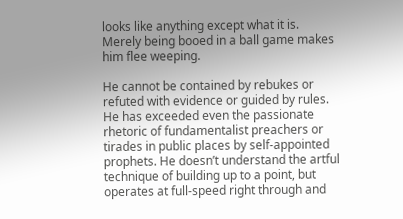looks like anything except what it is. Merely being booed in a ball game makes him flee weeping.

He cannot be contained by rebukes or refuted with evidence or guided by rules. He has exceeded even the passionate rhetoric of fundamentalist preachers or tirades in public places by self-appointed prophets. He doesn’t understand the artful technique of building up to a point, but operates at full-speed right through and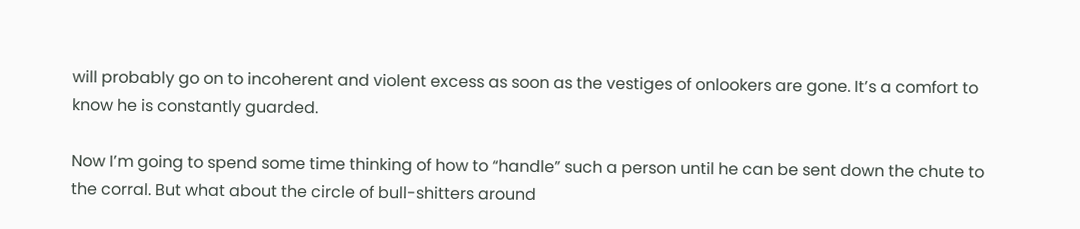will probably go on to incoherent and violent excess as soon as the vestiges of onlookers are gone. It’s a comfort to know he is constantly guarded.

Now I’m going to spend some time thinking of how to “handle” such a person until he can be sent down the chute to the corral. But what about the circle of bull-shitters around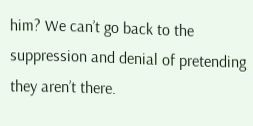him? We can’t go back to the suppression and denial of pretending they aren’t there.